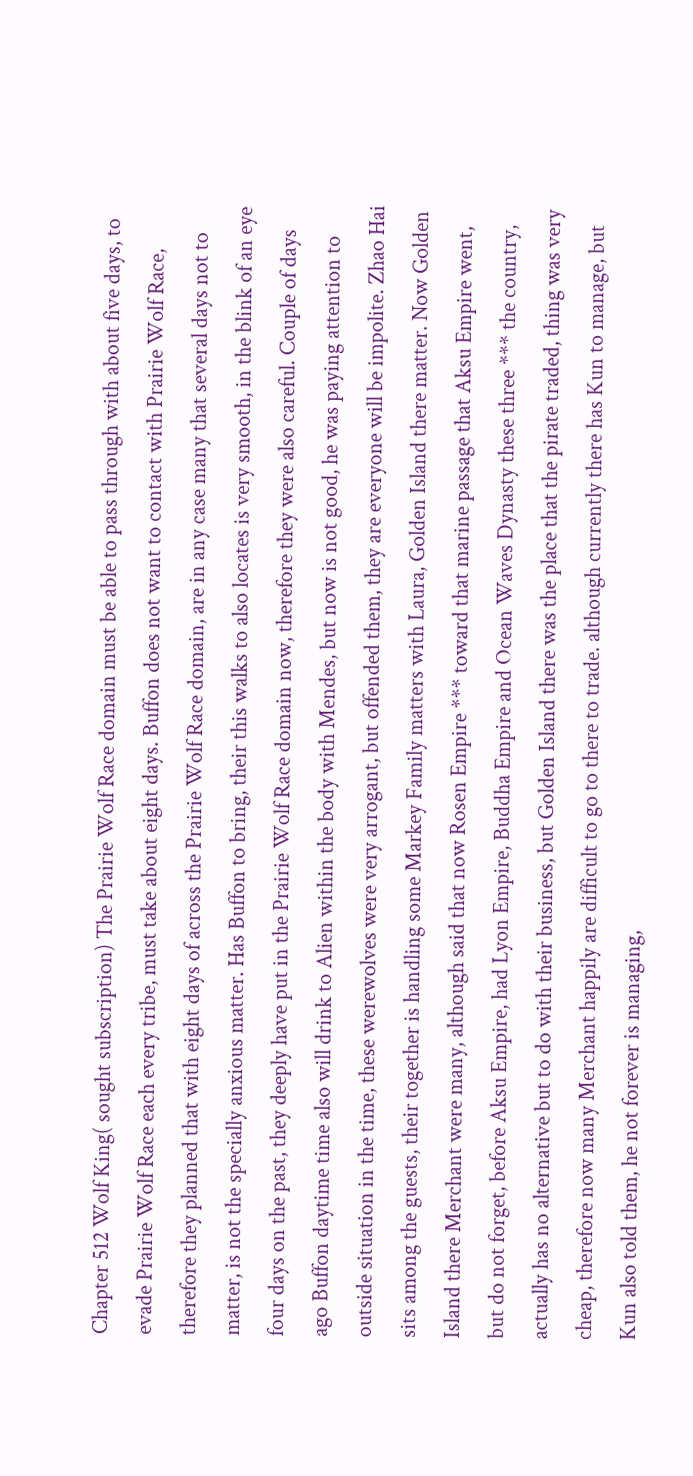Chapter 512 Wolf King( sought subscription) The Prairie Wolf Race domain must be able to pass through with about five days, to evade Prairie Wolf Race each every tribe, must take about eight days. Buffon does not want to contact with Prairie Wolf Race, therefore they planned that with eight days of across the Prairie Wolf Race domain, are in any case many that several days not to matter, is not the specially anxious matter. Has Buffon to bring, their this walks to also locates is very smooth, in the blink of an eye four days on the past, they deeply have put in the Prairie Wolf Race domain now, therefore they were also careful. Couple of days ago Buffon daytime time also will drink to Alien within the body with Mendes, but now is not good, he was paying attention to outside situation in the time, these werewolves were very arrogant, but offended them, they are everyone will be impolite. Zhao Hai sits among the guests, their together is handling some Markey Family matters with Laura, Golden Island there matter. Now Golden Island there Merchant were many, although said that now Rosen Empire *** toward that marine passage that Aksu Empire went, but do not forget, before Aksu Empire, had Lyon Empire, Buddha Empire and Ocean Waves Dynasty these three *** the country, actually has no alternative but to do with their business, but Golden Island there was the place that the pirate traded, thing was very cheap, therefore now many Merchant happily are difficult to go to there to trade. although currently there has Kun to manage, but Kun also told them, he not forever is managing,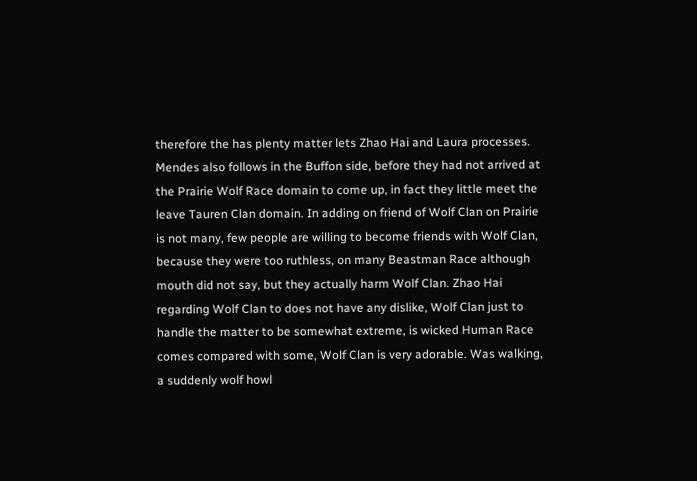therefore the has plenty matter lets Zhao Hai and Laura processes. Mendes also follows in the Buffon side, before they had not arrived at the Prairie Wolf Race domain to come up, in fact they little meet the leave Tauren Clan domain. In adding on friend of Wolf Clan on Prairie is not many, few people are willing to become friends with Wolf Clan, because they were too ruthless, on many Beastman Race although mouth did not say, but they actually harm Wolf Clan. Zhao Hai regarding Wolf Clan to does not have any dislike, Wolf Clan just to handle the matter to be somewhat extreme, is wicked Human Race comes compared with some, Wolf Clan is very adorable. Was walking, a suddenly wolf howl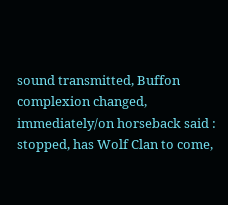sound transmitted, Buffon complexion changed, immediately/on horseback said : stopped, has Wolf Clan to come,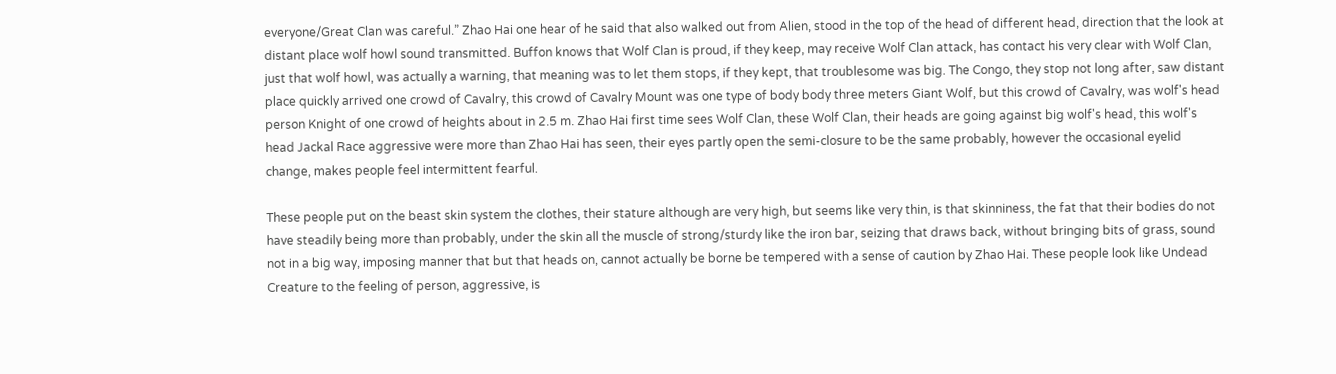everyone/Great Clan was careful.” Zhao Hai one hear of he said that also walked out from Alien, stood in the top of the head of different head, direction that the look at distant place wolf howl sound transmitted. Buffon knows that Wolf Clan is proud, if they keep, may receive Wolf Clan attack, has contact his very clear with Wolf Clan, just that wolf howl, was actually a warning, that meaning was to let them stops, if they kept, that troublesome was big. The Congo, they stop not long after, saw distant place quickly arrived one crowd of Cavalry, this crowd of Cavalry Mount was one type of body body three meters Giant Wolf, but this crowd of Cavalry, was wolf's head person Knight of one crowd of heights about in 2.5 m. Zhao Hai first time sees Wolf Clan, these Wolf Clan, their heads are going against big wolf's head, this wolf's head Jackal Race aggressive were more than Zhao Hai has seen, their eyes partly open the semi-closure to be the same probably, however the occasional eyelid change, makes people feel intermittent fearful.

These people put on the beast skin system the clothes, their stature although are very high, but seems like very thin, is that skinniness, the fat that their bodies do not have steadily being more than probably, under the skin all the muscle of strong/sturdy like the iron bar, seizing that draws back, without bringing bits of grass, sound not in a big way, imposing manner that but that heads on, cannot actually be borne be tempered with a sense of caution by Zhao Hai. These people look like Undead Creature to the feeling of person, aggressive, is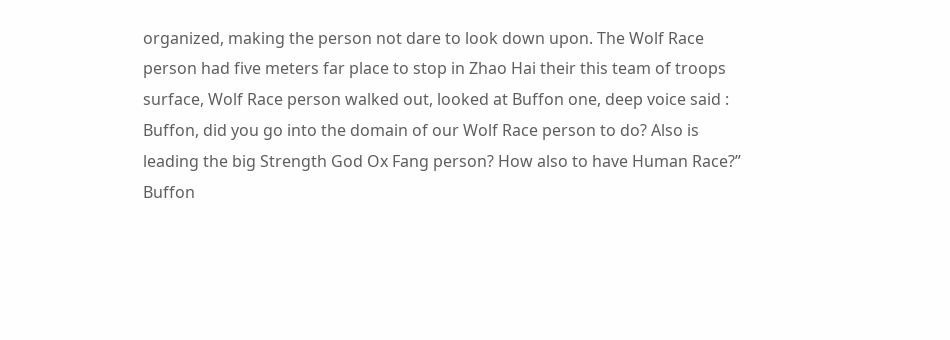organized, making the person not dare to look down upon. The Wolf Race person had five meters far place to stop in Zhao Hai their this team of troops surface, Wolf Race person walked out, looked at Buffon one, deep voice said : Buffon, did you go into the domain of our Wolf Race person to do? Also is leading the big Strength God Ox Fang person? How also to have Human Race?” Buffon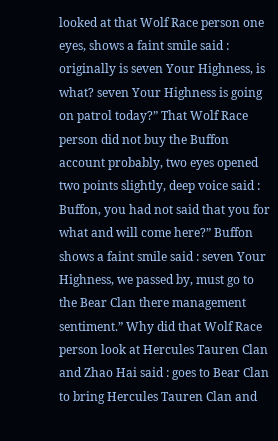looked at that Wolf Race person one eyes, shows a faint smile said : originally is seven Your Highness, is what? seven Your Highness is going on patrol today?” That Wolf Race person did not buy the Buffon account probably, two eyes opened two points slightly, deep voice said : Buffon, you had not said that you for what and will come here?” Buffon shows a faint smile said : seven Your Highness, we passed by, must go to the Bear Clan there management sentiment.” Why did that Wolf Race person look at Hercules Tauren Clan and Zhao Hai said : goes to Bear Clan to bring Hercules Tauren Clan and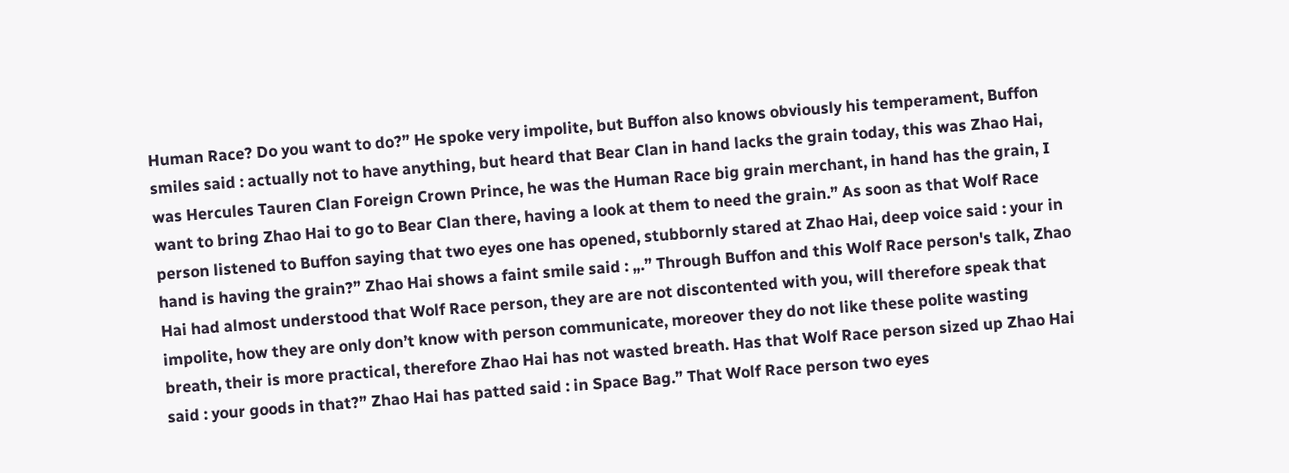Human Race? Do you want to do?” He spoke very impolite, but Buffon also knows obviously his temperament, Buffon smiles said : actually not to have anything, but heard that Bear Clan in hand lacks the grain today, this was Zhao Hai, was Hercules Tauren Clan Foreign Crown Prince, he was the Human Race big grain merchant, in hand has the grain, I want to bring Zhao Hai to go to Bear Clan there, having a look at them to need the grain.” As soon as that Wolf Race person listened to Buffon saying that two eyes one has opened, stubbornly stared at Zhao Hai, deep voice said : your in hand is having the grain?” Zhao Hai shows a faint smile said : „.” Through Buffon and this Wolf Race person's talk, Zhao Hai had almost understood that Wolf Race person, they are are not discontented with you, will therefore speak that impolite, how they are only don’t know with person communicate, moreover they do not like these polite wasting breath, their is more practical, therefore Zhao Hai has not wasted breath. Has that Wolf Race person sized up Zhao Hai said : your goods in that?” Zhao Hai has patted said : in Space Bag.” That Wolf Race person two eyes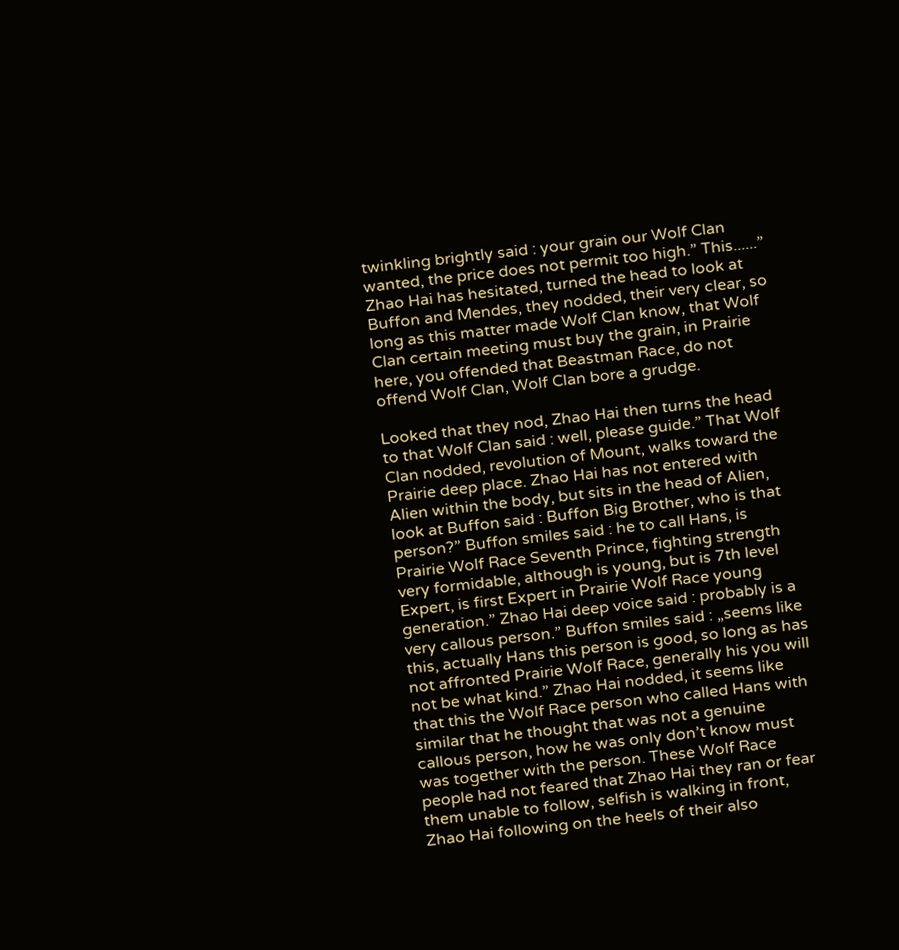twinkling brightly said : your grain our Wolf Clan wanted, the price does not permit too high.” This......” Zhao Hai has hesitated, turned the head to look at Buffon and Mendes, they nodded, their very clear, so long as this matter made Wolf Clan know, that Wolf Clan certain meeting must buy the grain, in Prairie here, you offended that Beastman Race, do not offend Wolf Clan, Wolf Clan bore a grudge.

Looked that they nod, Zhao Hai then turns the head to that Wolf Clan said : well, please guide.” That Wolf Clan nodded, revolution of Mount, walks toward the Prairie deep place. Zhao Hai has not entered with Alien within the body, but sits in the head of Alien, look at Buffon said : Buffon Big Brother, who is that person?” Buffon smiles said : he to call Hans, is Prairie Wolf Race Seventh Prince, fighting strength very formidable, although is young, but is 7th level Expert, is first Expert in Prairie Wolf Race young generation.” Zhao Hai deep voice said : probably is a very callous person.” Buffon smiles said : „seems like this, actually Hans this person is good, so long as has not affronted Prairie Wolf Race, generally his you will not be what kind.” Zhao Hai nodded, it seems like that this the Wolf Race person who called Hans with similar that he thought that was not a genuine callous person, how he was only don’t know must was together with the person. These Wolf Race people had not feared that Zhao Hai they ran or fear them unable to follow, selfish is walking in front, Zhao Hai following on the heels of their also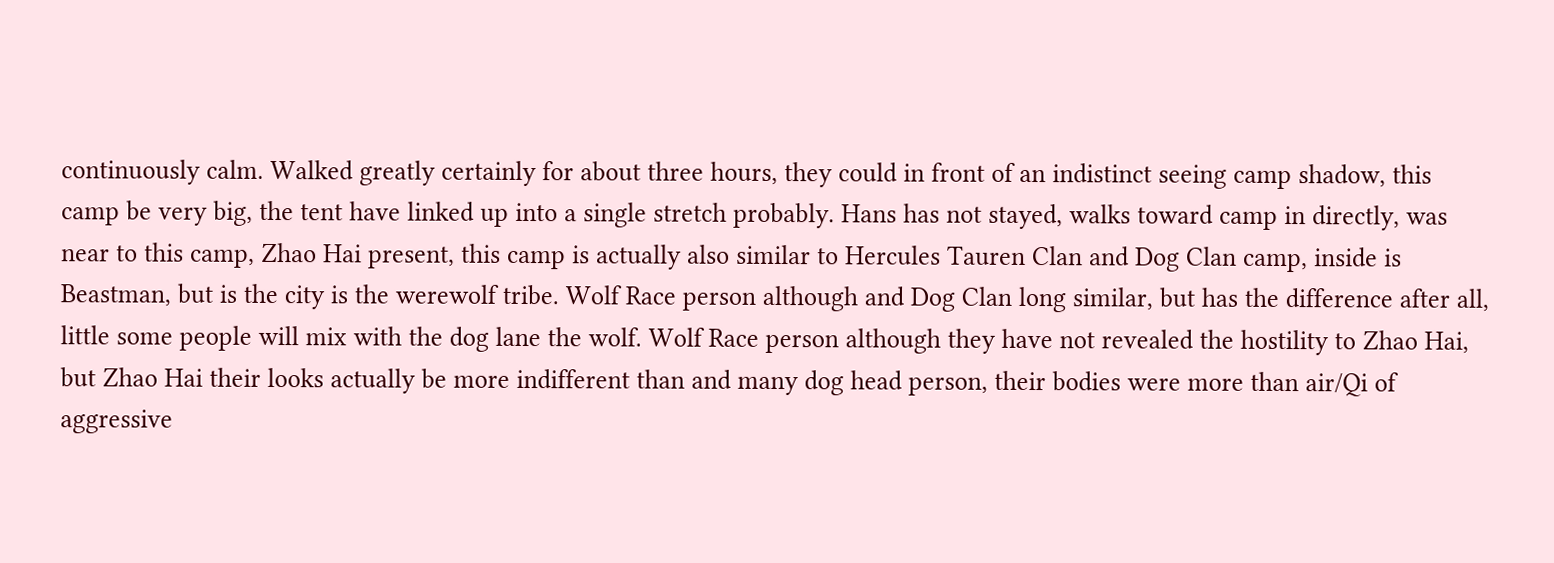continuously calm. Walked greatly certainly for about three hours, they could in front of an indistinct seeing camp shadow, this camp be very big, the tent have linked up into a single stretch probably. Hans has not stayed, walks toward camp in directly, was near to this camp, Zhao Hai present, this camp is actually also similar to Hercules Tauren Clan and Dog Clan camp, inside is Beastman, but is the city is the werewolf tribe. Wolf Race person although and Dog Clan long similar, but has the difference after all, little some people will mix with the dog lane the wolf. Wolf Race person although they have not revealed the hostility to Zhao Hai, but Zhao Hai their looks actually be more indifferent than and many dog head person, their bodies were more than air/Qi of aggressive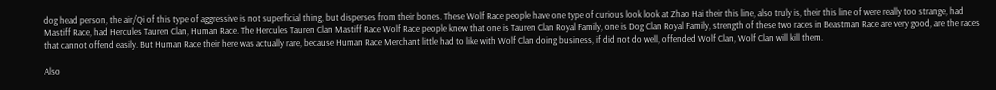dog head person, the air/Qi of this type of aggressive is not superficial thing, but disperses from their bones. These Wolf Race people have one type of curious look look at Zhao Hai their this line, also truly is, their this line of were really too strange, had Mastiff Race, had Hercules Tauren Clan, Human Race. The Hercules Tauren Clan Mastiff Race Wolf Race people knew that one is Tauren Clan Royal Family, one is Dog Clan Royal Family, strength of these two races in Beastman Race are very good, are the races that cannot offend easily. But Human Race their here was actually rare, because Human Race Merchant little had to like with Wolf Clan doing business, if did not do well, offended Wolf Clan, Wolf Clan will kill them.

Also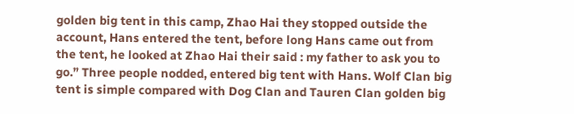golden big tent in this camp, Zhao Hai they stopped outside the account, Hans entered the tent, before long Hans came out from the tent, he looked at Zhao Hai their said : my father to ask you to go.” Three people nodded, entered big tent with Hans. Wolf Clan big tent is simple compared with Dog Clan and Tauren Clan golden big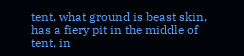tent, what ground is beast skin, has a fiery pit in the middle of tent, in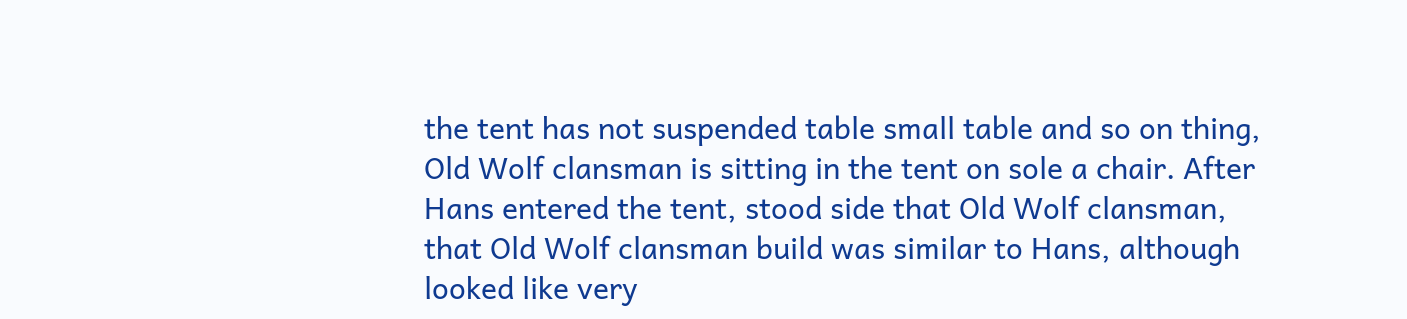the tent has not suspended table small table and so on thing, Old Wolf clansman is sitting in the tent on sole a chair. After Hans entered the tent, stood side that Old Wolf clansman, that Old Wolf clansman build was similar to Hans, although looked like very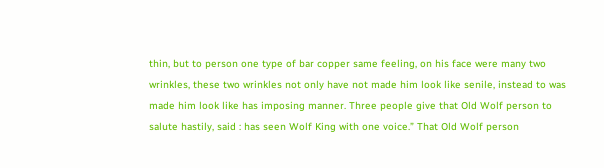thin, but to person one type of bar copper same feeling, on his face were many two wrinkles, these two wrinkles not only have not made him look like senile, instead to was made him look like has imposing manner. Three people give that Old Wolf person to salute hastily, said : has seen Wolf King with one voice.” That Old Wolf person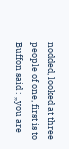nodded, looked at three people of one, first is to Buffon said : „you are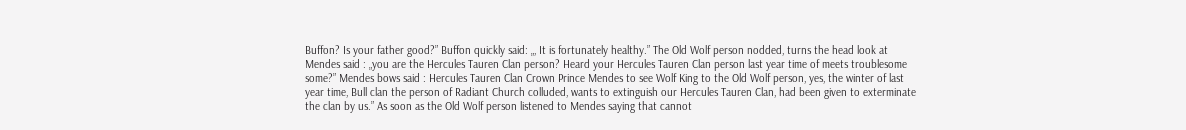Buffon? Is your father good?” Buffon quickly said: „, It is fortunately healthy.” The Old Wolf person nodded, turns the head look at Mendes said : „you are the Hercules Tauren Clan person? Heard your Hercules Tauren Clan person last year time of meets troublesome some?” Mendes bows said : Hercules Tauren Clan Crown Prince Mendes to see Wolf King to the Old Wolf person, yes, the winter of last year time, Bull clan the person of Radiant Church colluded, wants to extinguish our Hercules Tauren Clan, had been given to exterminate the clan by us.” As soon as the Old Wolf person listened to Mendes saying that cannot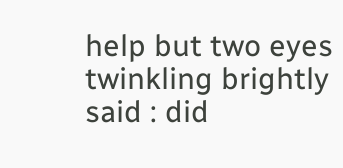help but two eyes twinkling brightly said : did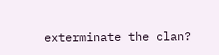exterminate the clan?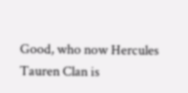Good, who now Hercules Tauren Clan is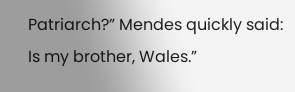Patriarch?” Mendes quickly said: Is my brother, Wales.”